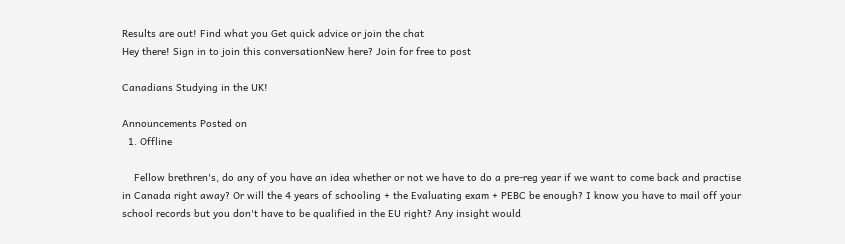Results are out! Find what you Get quick advice or join the chat
Hey there! Sign in to join this conversationNew here? Join for free to post

Canadians Studying in the UK!

Announcements Posted on
  1. Offline

    Fellow brethren's, do any of you have an idea whether or not we have to do a pre-reg year if we want to come back and practise in Canada right away? Or will the 4 years of schooling + the Evaluating exam + PEBC be enough? I know you have to mail off your school records but you don't have to be qualified in the EU right? Any insight would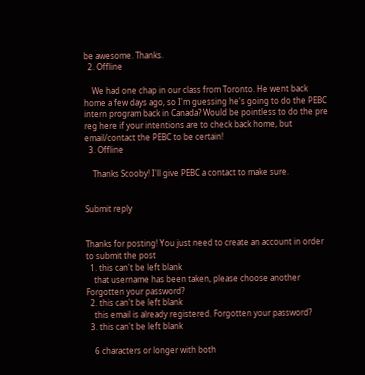be awesome. Thanks.
  2. Offline

    We had one chap in our class from Toronto. He went back home a few days ago, so I'm guessing he's going to do the PEBC intern program back in Canada? Would be pointless to do the pre reg here if your intentions are to check back home, but email/contact the PEBC to be certain!
  3. Offline

    Thanks Scooby! I'll give PEBC a contact to make sure.


Submit reply


Thanks for posting! You just need to create an account in order to submit the post
  1. this can't be left blank
    that username has been taken, please choose another Forgotten your password?
  2. this can't be left blank
    this email is already registered. Forgotten your password?
  3. this can't be left blank

    6 characters or longer with both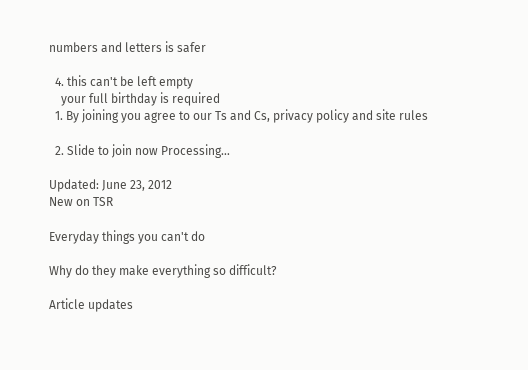numbers and letters is safer

  4. this can't be left empty
    your full birthday is required
  1. By joining you agree to our Ts and Cs, privacy policy and site rules

  2. Slide to join now Processing…

Updated: June 23, 2012
New on TSR

Everyday things you can't do

Why do they make everything so difficult?

Article updates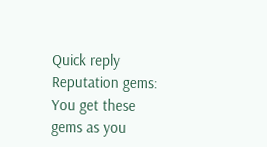Quick reply
Reputation gems: You get these gems as you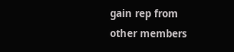gain rep from other members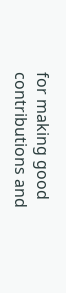for making good contributions and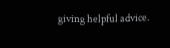giving helpful advice.